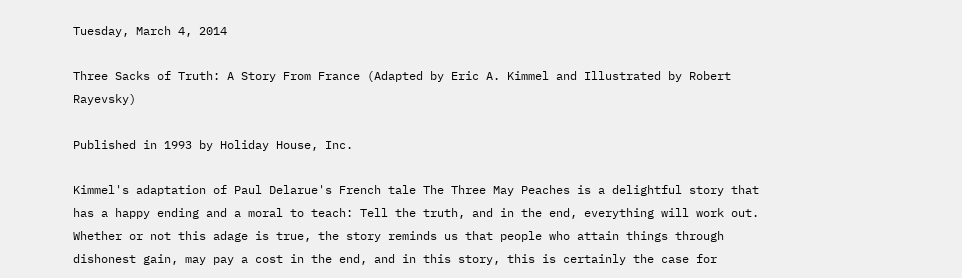Tuesday, March 4, 2014

Three Sacks of Truth: A Story From France (Adapted by Eric A. Kimmel and Illustrated by Robert Rayevsky)

Published in 1993 by Holiday House, Inc.

Kimmel's adaptation of Paul Delarue's French tale The Three May Peaches is a delightful story that has a happy ending and a moral to teach: Tell the truth, and in the end, everything will work out. Whether or not this adage is true, the story reminds us that people who attain things through dishonest gain, may pay a cost in the end, and in this story, this is certainly the case for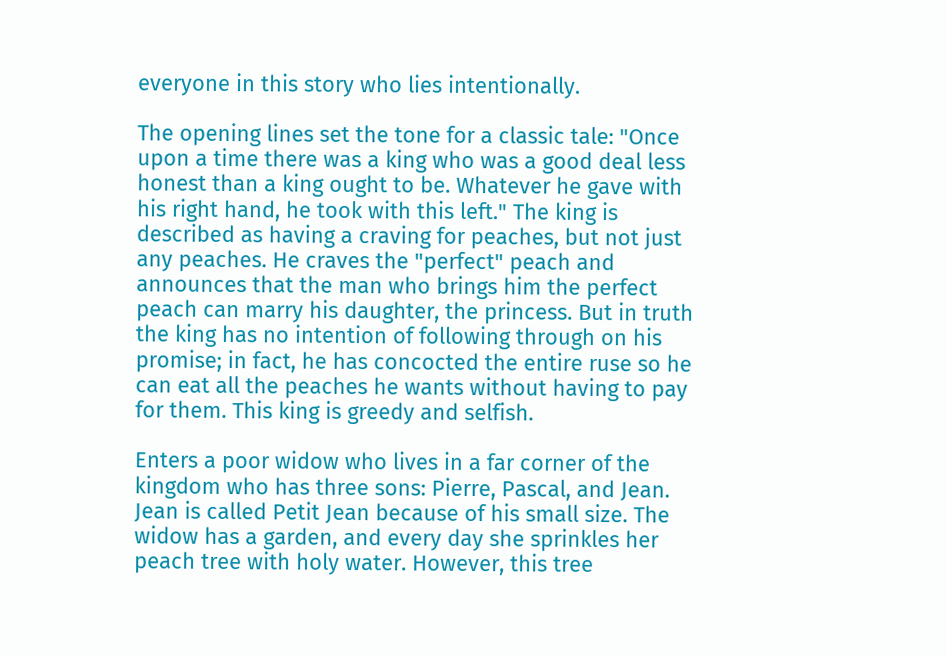everyone in this story who lies intentionally.

The opening lines set the tone for a classic tale: "Once upon a time there was a king who was a good deal less honest than a king ought to be. Whatever he gave with his right hand, he took with this left." The king is described as having a craving for peaches, but not just any peaches. He craves the "perfect" peach and announces that the man who brings him the perfect peach can marry his daughter, the princess. But in truth the king has no intention of following through on his promise; in fact, he has concocted the entire ruse so he can eat all the peaches he wants without having to pay for them. This king is greedy and selfish.

Enters a poor widow who lives in a far corner of the kingdom who has three sons: Pierre, Pascal, and Jean. Jean is called Petit Jean because of his small size. The widow has a garden, and every day she sprinkles her peach tree with holy water. However, this tree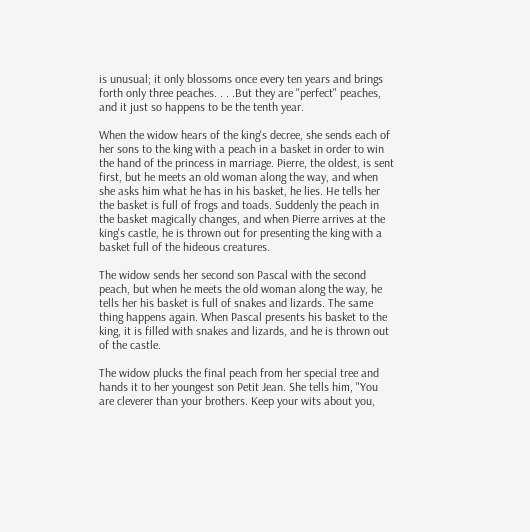is unusual; it only blossoms once every ten years and brings forth only three peaches. . . .But they are "perfect" peaches, and it just so happens to be the tenth year.

When the widow hears of the king's decree, she sends each of her sons to the king with a peach in a basket in order to win the hand of the princess in marriage. Pierre, the oldest, is sent first, but he meets an old woman along the way, and when she asks him what he has in his basket, he lies. He tells her the basket is full of frogs and toads. Suddenly the peach in the basket magically changes, and when Pierre arrives at the king's castle, he is thrown out for presenting the king with a basket full of the hideous creatures.

The widow sends her second son Pascal with the second peach, but when he meets the old woman along the way, he tells her his basket is full of snakes and lizards. The same thing happens again. When Pascal presents his basket to the king, it is filled with snakes and lizards, and he is thrown out of the castle.

The widow plucks the final peach from her special tree and hands it to her youngest son Petit Jean. She tells him, "You are cleverer than your brothers. Keep your wits about you,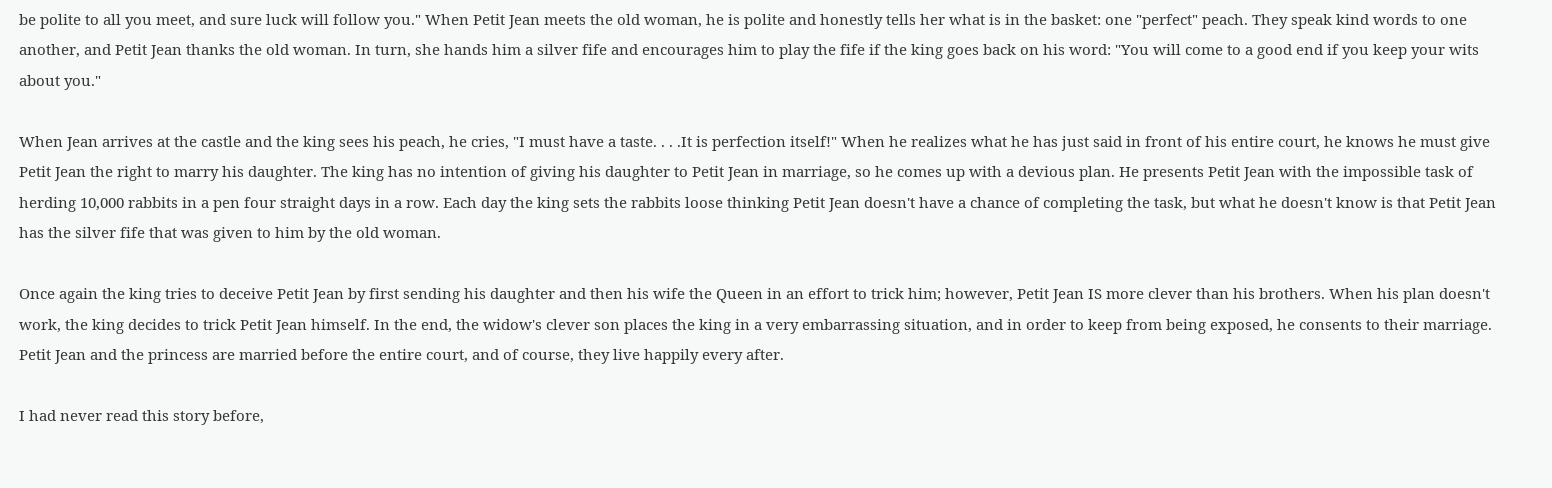be polite to all you meet, and sure luck will follow you." When Petit Jean meets the old woman, he is polite and honestly tells her what is in the basket: one "perfect" peach. They speak kind words to one another, and Petit Jean thanks the old woman. In turn, she hands him a silver fife and encourages him to play the fife if the king goes back on his word: "You will come to a good end if you keep your wits about you."

When Jean arrives at the castle and the king sees his peach, he cries, "I must have a taste. . . .It is perfection itself!" When he realizes what he has just said in front of his entire court, he knows he must give Petit Jean the right to marry his daughter. The king has no intention of giving his daughter to Petit Jean in marriage, so he comes up with a devious plan. He presents Petit Jean with the impossible task of herding 10,000 rabbits in a pen four straight days in a row. Each day the king sets the rabbits loose thinking Petit Jean doesn't have a chance of completing the task, but what he doesn't know is that Petit Jean has the silver fife that was given to him by the old woman.

Once again the king tries to deceive Petit Jean by first sending his daughter and then his wife the Queen in an effort to trick him; however, Petit Jean IS more clever than his brothers. When his plan doesn't work, the king decides to trick Petit Jean himself. In the end, the widow's clever son places the king in a very embarrassing situation, and in order to keep from being exposed, he consents to their marriage. Petit Jean and the princess are married before the entire court, and of course, they live happily every after.

I had never read this story before,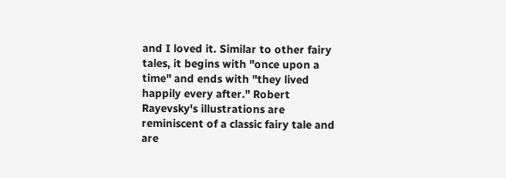and I loved it. Similar to other fairy tales, it begins with "once upon a time" and ends with "they lived happily every after." Robert Rayevsky's illustrations are reminiscent of a classic fairy tale and are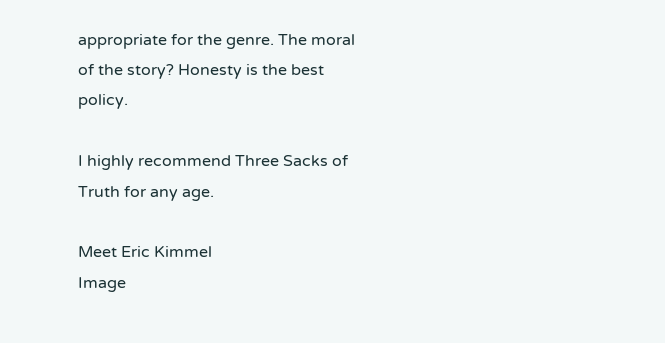appropriate for the genre. The moral of the story? Honesty is the best policy.

I highly recommend Three Sacks of Truth for any age.

Meet Eric Kimmel
Image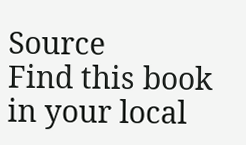Source
Find this book in your local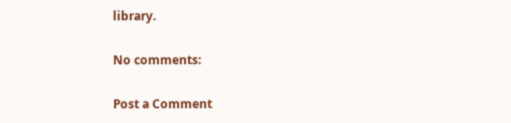library.

No comments:

Post a Comment